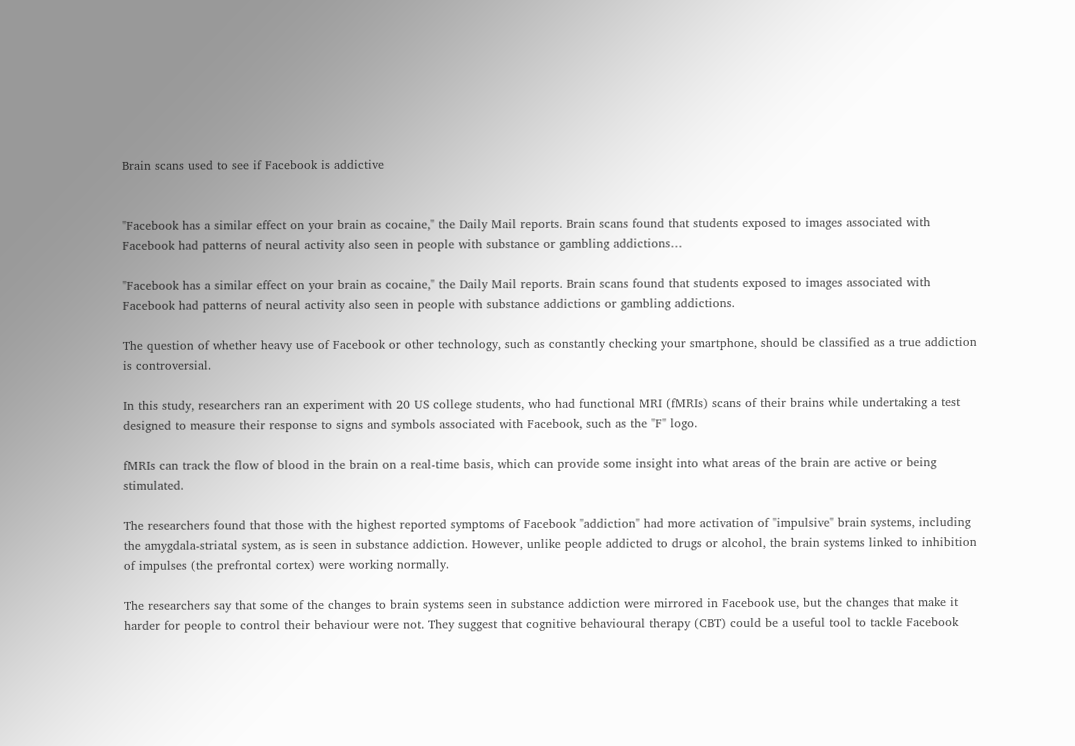Brain scans used to see if Facebook is addictive


"Facebook has a similar effect on your brain as cocaine," the Daily Mail reports. Brain scans found that students exposed to images associated with Facebook had patterns of neural activity also seen in people with substance or gambling addictions…

"Facebook has a similar effect on your brain as cocaine," the Daily Mail reports. Brain scans found that students exposed to images associated with Facebook had patterns of neural activity also seen in people with substance addictions or gambling addictions.

The question of whether heavy use of Facebook or other technology, such as constantly checking your smartphone, should be classified as a true addiction is controversial.

In this study, researchers ran an experiment with 20 US college students, who had functional MRI (fMRIs) scans of their brains while undertaking a test designed to measure their response to signs and symbols associated with Facebook, such as the "F" logo.

fMRIs can track the flow of blood in the brain on a real-time basis, which can provide some insight into what areas of the brain are active or being stimulated.

The researchers found that those with the highest reported symptoms of Facebook "addiction" had more activation of "impulsive" brain systems, including the amygdala-striatal system, as is seen in substance addiction. However, unlike people addicted to drugs or alcohol, the brain systems linked to inhibition of impulses (the prefrontal cortex) were working normally.

The researchers say that some of the changes to brain systems seen in substance addiction were mirrored in Facebook use, but the changes that make it harder for people to control their behaviour were not. They suggest that cognitive behavioural therapy (CBT) could be a useful tool to tackle Facebook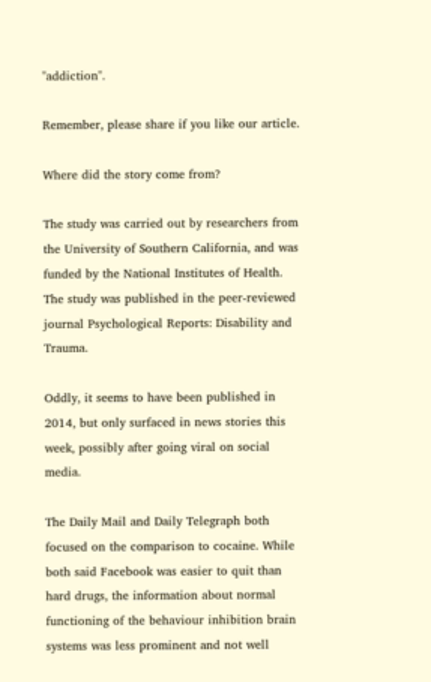"addiction".

Remember, please share if you like our article.

Where did the story come from?

The study was carried out by researchers from the University of Southern California, and was funded by the National Institutes of Health. The study was published in the peer-reviewed journal Psychological Reports: Disability and Trauma.

Oddly, it seems to have been published in 2014, but only surfaced in news stories this week, possibly after going viral on social media.

The Daily Mail and Daily Telegraph both focused on the comparison to cocaine. While both said Facebook was easier to quit than hard drugs, the information about normal functioning of the behaviour inhibition brain systems was less prominent and not well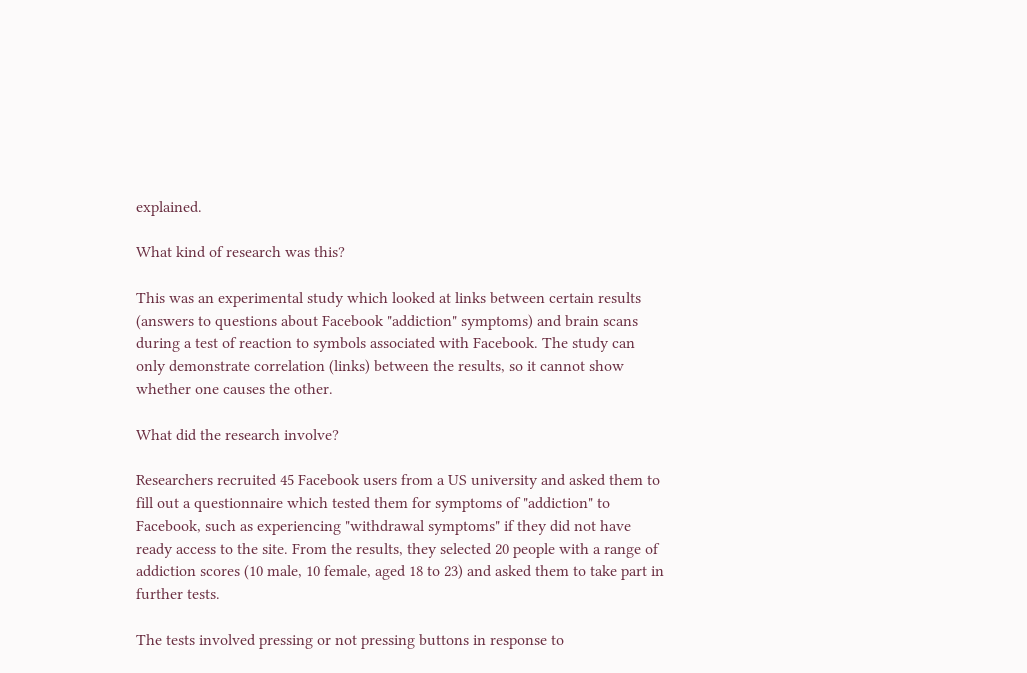explained.

What kind of research was this?

This was an experimental study which looked at links between certain results (answers to questions about Facebook "addiction" symptoms) and brain scans during a test of reaction to symbols associated with Facebook. The study can only demonstrate correlation (links) between the results, so it cannot show whether one causes the other.

What did the research involve?

Researchers recruited 45 Facebook users from a US university and asked them to fill out a questionnaire which tested them for symptoms of "addiction" to Facebook, such as experiencing "withdrawal symptoms" if they did not have ready access to the site. From the results, they selected 20 people with a range of addiction scores (10 male, 10 female, aged 18 to 23) and asked them to take part in further tests.

The tests involved pressing or not pressing buttons in response to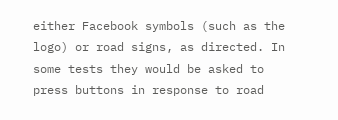either Facebook symbols (such as the logo) or road signs, as directed. In some tests they would be asked to press buttons in response to road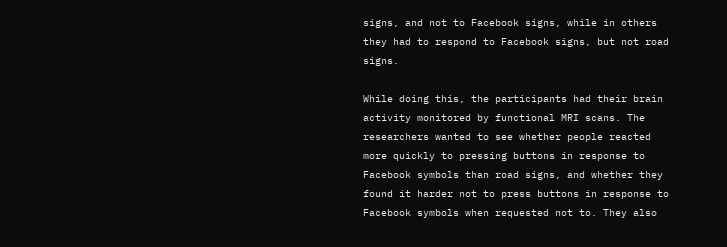signs, and not to Facebook signs, while in others they had to respond to Facebook signs, but not road signs.

While doing this, the participants had their brain activity monitored by functional MRI scans. The researchers wanted to see whether people reacted more quickly to pressing buttons in response to Facebook symbols than road signs, and whether they found it harder not to press buttons in response to Facebook symbols when requested not to. They also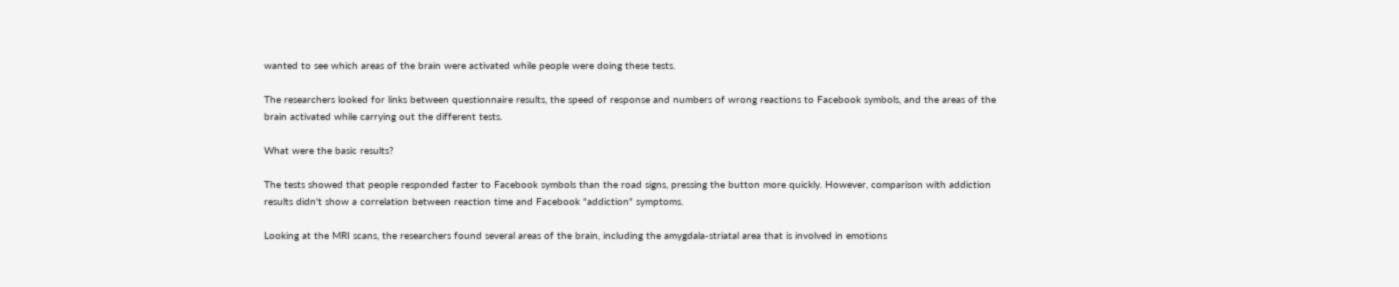wanted to see which areas of the brain were activated while people were doing these tests.

The researchers looked for links between questionnaire results, the speed of response and numbers of wrong reactions to Facebook symbols, and the areas of the brain activated while carrying out the different tests.

What were the basic results?

The tests showed that people responded faster to Facebook symbols than the road signs, pressing the button more quickly. However, comparison with addiction results didn't show a correlation between reaction time and Facebook "addiction" symptoms.

Looking at the MRI scans, the researchers found several areas of the brain, including the amygdala-striatal area that is involved in emotions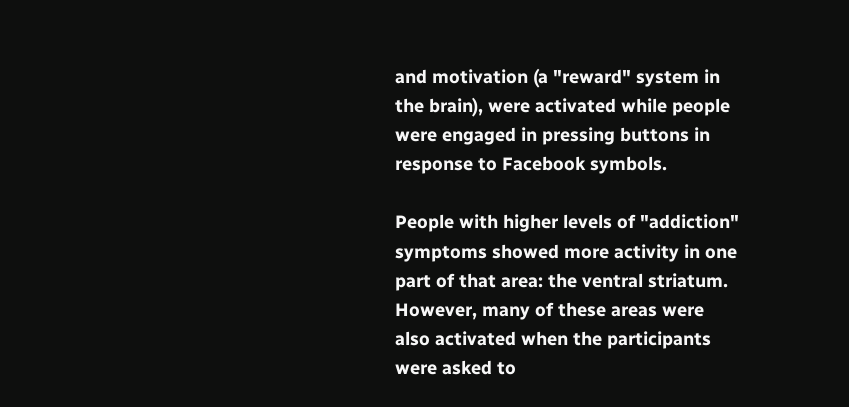and motivation (a "reward" system in the brain), were activated while people were engaged in pressing buttons in response to Facebook symbols.

People with higher levels of "addiction" symptoms showed more activity in one part of that area: the ventral striatum. However, many of these areas were also activated when the participants were asked to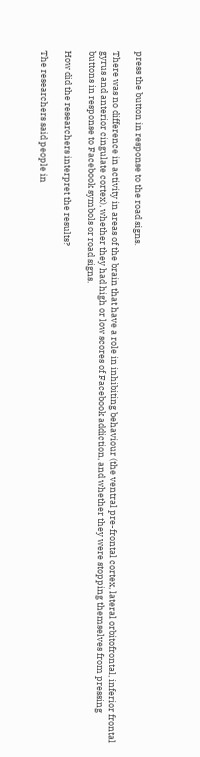press the button in response to the road signs.

There was no difference in activity in areas of the brain that have a role in inhibiting behaviour (the ventral pre-frontal cortex, lateral orbitofrontal, inferior frontal gyrus and anterior cingulate cortex), whether they had high or low scores of Facebook addiction, and whether they were stopping themselves from pressing buttons in response to Facebook symbols or road signs.

How did the researchers interpret the results?

The researchers said people in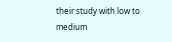their study with low to medium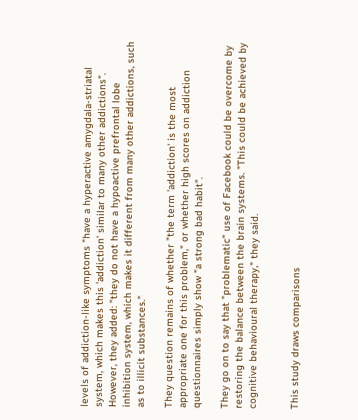levels of addiction-like symptoms "have a hyperactive amygdala-striatal system, which makes this 'addiction' similar to many other addictions". However, they added: "they do not have a hypoactive prefrontal lobe inhibition system, which makes it different from many other addictions, such as to illicit substances."

They question remains of whether "the term 'addiction' is the most appropriate one for this problem," or whether high scores on addiction questionnaires simply show "a strong bad habit".

They go on to say that "problematic" use of Facebook could be overcome by restoring the balance between the brain systems. "This could be achieved by cognitive behavioural therapy," they said.


This study draws comparisons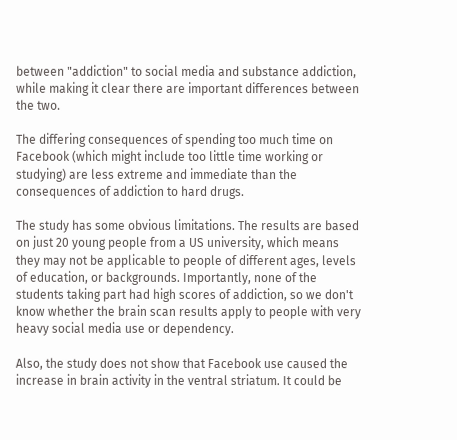between "addiction" to social media and substance addiction, while making it clear there are important differences between the two.

The differing consequences of spending too much time on Facebook (which might include too little time working or studying) are less extreme and immediate than the consequences of addiction to hard drugs.

The study has some obvious limitations. The results are based on just 20 young people from a US university, which means they may not be applicable to people of different ages, levels of education, or backgrounds. Importantly, none of the students taking part had high scores of addiction, so we don't know whether the brain scan results apply to people with very heavy social media use or dependency.

Also, the study does not show that Facebook use caused the increase in brain activity in the ventral striatum. It could be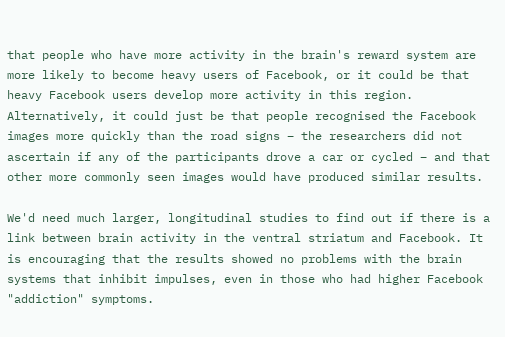that people who have more activity in the brain's reward system are more likely to become heavy users of Facebook, or it could be that heavy Facebook users develop more activity in this region. Alternatively, it could just be that people recognised the Facebook images more quickly than the road signs – the researchers did not ascertain if any of the participants drove a car or cycled – and that other more commonly seen images would have produced similar results.

We'd need much larger, longitudinal studies to find out if there is a link between brain activity in the ventral striatum and Facebook. It is encouraging that the results showed no problems with the brain systems that inhibit impulses, even in those who had higher Facebook "addiction" symptoms.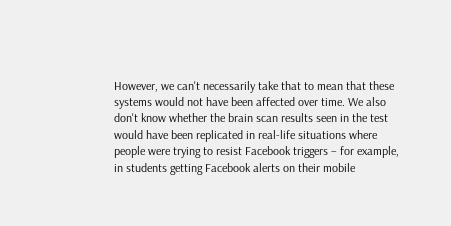However, we can't necessarily take that to mean that these systems would not have been affected over time. We also don't know whether the brain scan results seen in the test would have been replicated in real-life situations where people were trying to resist Facebook triggers – for example, in students getting Facebook alerts on their mobile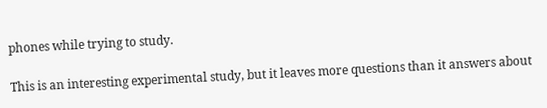phones while trying to study.

This is an interesting experimental study, but it leaves more questions than it answers about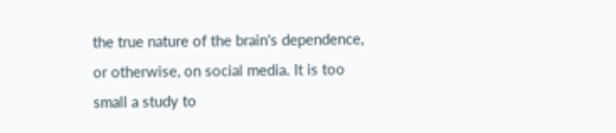the true nature of the brain's dependence, or otherwise, on social media. It is too small a study to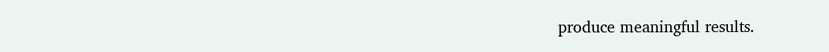produce meaningful results.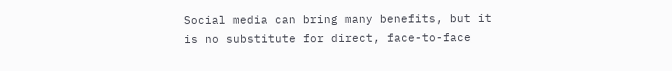Social media can bring many benefits, but it is no substitute for direct, face-to-face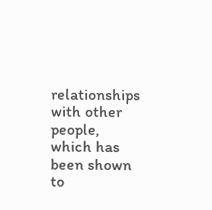relationships with other people, which has been shown to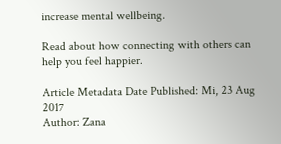increase mental wellbeing.

Read about how connecting with others can help you feel happier.

Article Metadata Date Published: Mi, 23 Aug 2017
Author: Zana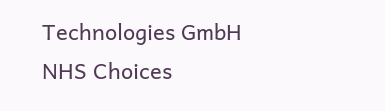Technologies GmbH
NHS Choices